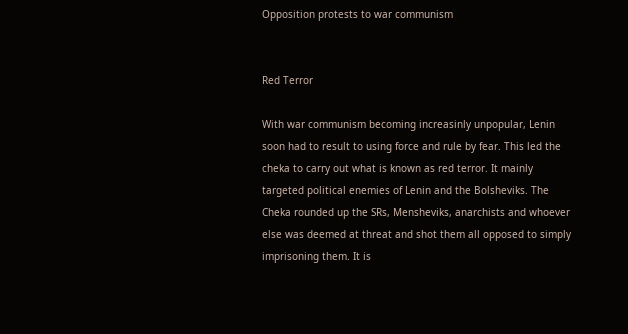Opposition protests to war communism


Red Terror

With war communism becoming increasinly unpopular, Lenin soon had to result to using force and rule by fear. This led the cheka to carry out what is known as red terror. It mainly targeted political enemies of Lenin and the Bolsheviks. The Cheka rounded up the SRs, Mensheviks, anarchists and whoever else was deemed at threat and shot them all opposed to simply imprisoning them. It is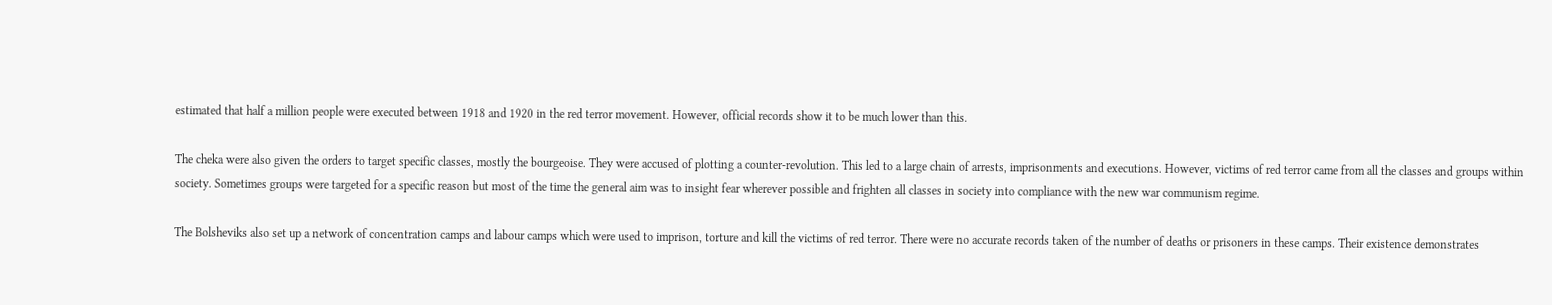estimated that half a million people were executed between 1918 and 1920 in the red terror movement. However, official records show it to be much lower than this.

The cheka were also given the orders to target specific classes, mostly the bourgeoise. They were accused of plotting a counter-revolution. This led to a large chain of arrests, imprisonments and executions. However, victims of red terror came from all the classes and groups within society. Sometimes groups were targeted for a specific reason but most of the time the general aim was to insight fear wherever possible and frighten all classes in society into compliance with the new war communism regime.

The Bolsheviks also set up a network of concentration camps and labour camps which were used to imprison, torture and kill the victims of red terror. There were no accurate records taken of the number of deaths or prisoners in these camps. Their existence demonstrates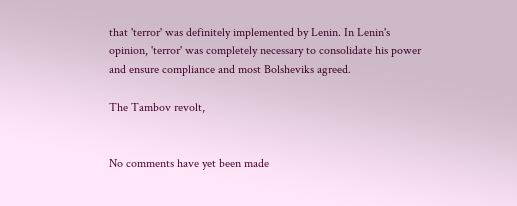that 'terror' was definitely implemented by Lenin. In Lenin's opinion, 'terror' was completely necessary to consolidate his power and ensure compliance and most Bolsheviks agreed.

The Tambov revolt,


No comments have yet been made